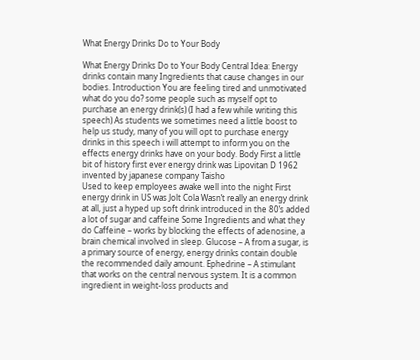What Energy Drinks Do to Your Body

What Energy Drinks Do to Your Body Central Idea: Energy drinks contain many Ingredients that cause changes in our bodies. Introduction You are feeling tired and unmotivated what do you do? some people such as myself opt to purchase an energy drink(s) (I had a few while writing this speech) As students we sometimes need a little boost to help us study, many of you will opt to purchase energy drinks in this speech i will attempt to inform you on the effects energy drinks have on your body. Body First a little bit of history first ever energy drink was Lipovitan D 1962 invented by japanese company Taisho
Used to keep employees awake well into the night First energy drink in US was Jolt Cola Wasn’t really an energy drink at all, just a hyped up soft drink introduced in the 80’s added a lot of sugar and caffeine Some Ingredients and what they do Caffeine – works by blocking the effects of adenosine, a brain chemical involved in sleep. Glucose – A from a sugar, is a primary source of energy, energy drinks contain double the recommended daily amount. Ephedrine – A stimulant that works on the central nervous system. It is a common ingredient in weight-loss products and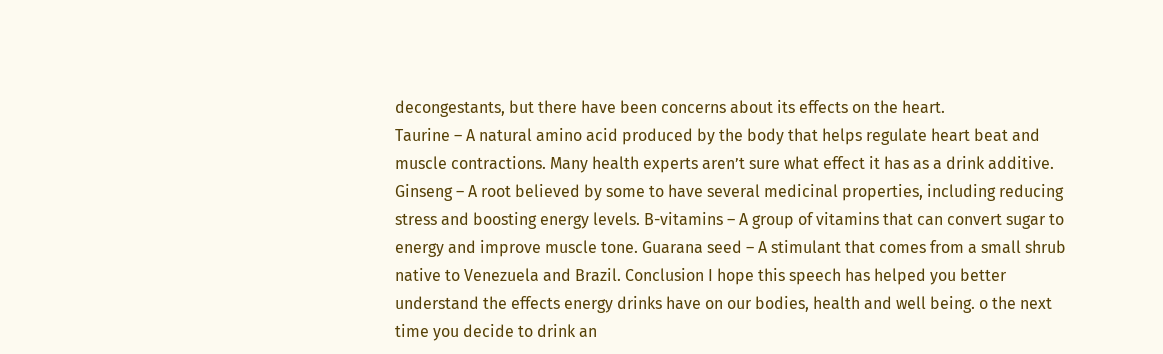decongestants, but there have been concerns about its effects on the heart.
Taurine – A natural amino acid produced by the body that helps regulate heart beat and muscle contractions. Many health experts aren’t sure what effect it has as a drink additive. Ginseng – A root believed by some to have several medicinal properties, including reducing stress and boosting energy levels. B-vitamins – A group of vitamins that can convert sugar to energy and improve muscle tone. Guarana seed – A stimulant that comes from a small shrub native to Venezuela and Brazil. Conclusion I hope this speech has helped you better understand the effects energy drinks have on our bodies, health and well being. o the next time you decide to drink an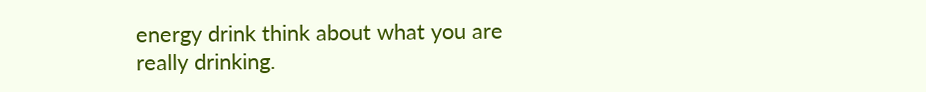energy drink think about what you are really drinking.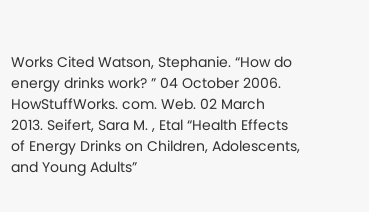Works Cited Watson, Stephanie. “How do energy drinks work? ” 04 October 2006. HowStuffWorks. com. Web. 02 March 2013. Seifert, Sara M. , Etal “Health Effects of Energy Drinks on Children, Adolescents, and Young Adults”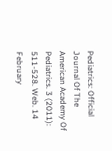Pediatrics: Official Journal Of The American Academy Of Pediatrics. 3 (2011): 511-528. Web. 14 February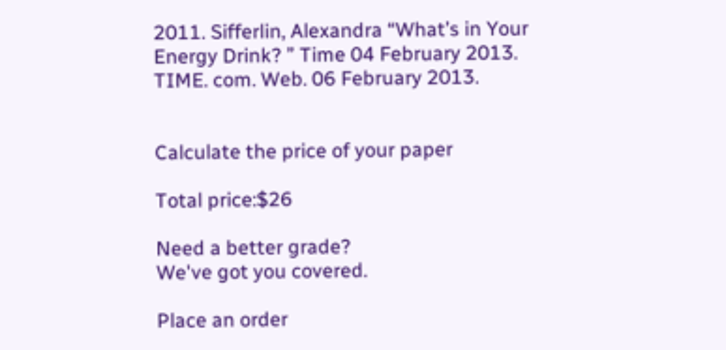2011. Sifferlin, Alexandra “What’s in Your Energy Drink? ” Time 04 February 2013. TIME. com. Web. 06 February 2013.


Calculate the price of your paper

Total price:$26

Need a better grade?
We've got you covered.

Place an order